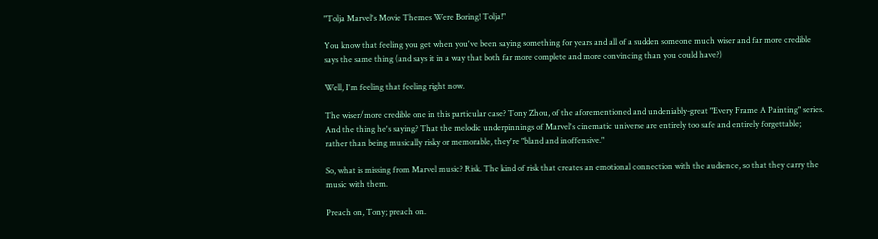"Tolja Marvel's Movie Themes Were Boring! Tolja!"

You know that feeling you get when you've been saying something for years and all of a sudden someone much wiser and far more credible says the same thing (and says it in a way that both far more complete and more convincing than you could have?)

Well, I'm feeling that feeling right now.

The wiser/more credible one in this particular case? Tony Zhou, of the aforementioned and undeniably-great "Every Frame A Painting" series. And the thing he's saying? That the melodic underpinnings of Marvel's cinematic universe are entirely too safe and entirely forgettable; rather than being musically risky or memorable, they're "bland and inoffensive."

So, what is missing from Marvel music? Risk. The kind of risk that creates an emotional connection with the audience, so that they carry the music with them.

Preach on, Tony; preach on.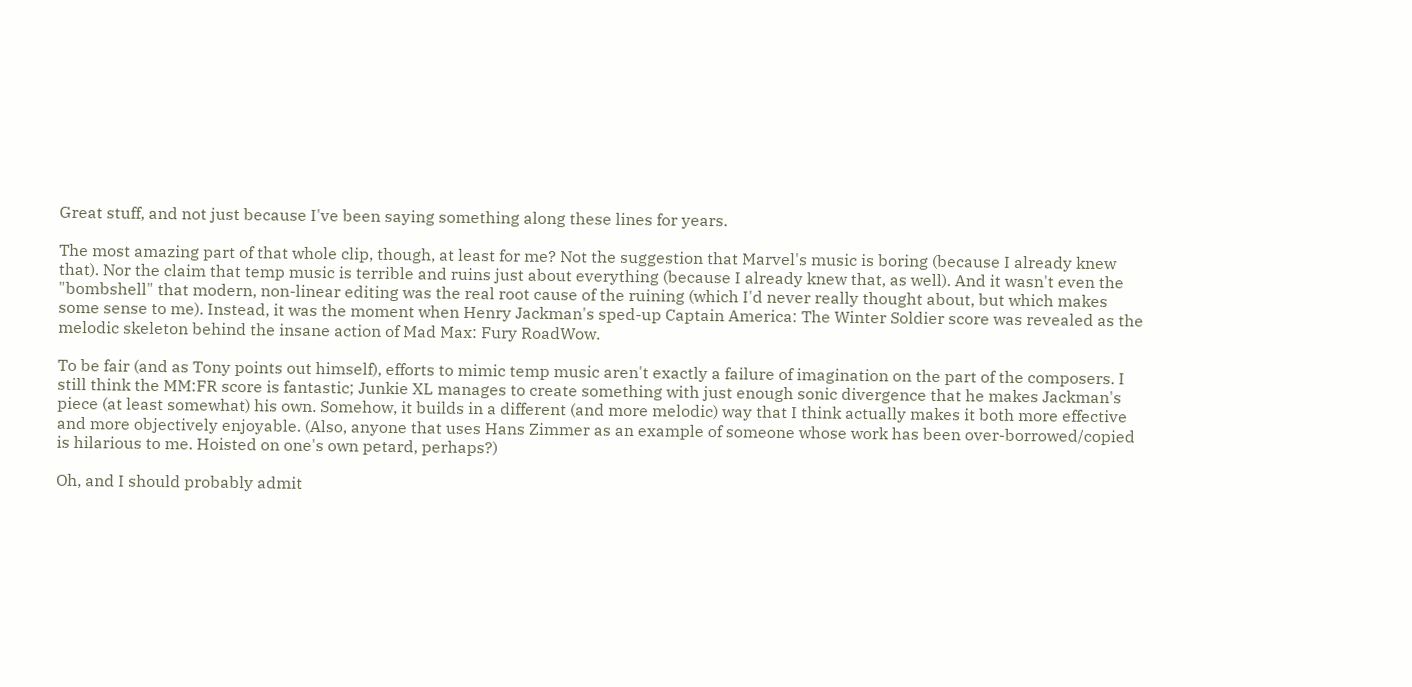Great stuff, and not just because I've been saying something along these lines for years.

The most amazing part of that whole clip, though, at least for me? Not the suggestion that Marvel's music is boring (because I already knew that). Nor the claim that temp music is terrible and ruins just about everything (because I already knew that, as well). And it wasn't even the "bombshell" that modern, non-linear editing was the real root cause of the ruining (which I'd never really thought about, but which makes some sense to me). Instead, it was the moment when Henry Jackman's sped-up Captain America: The Winter Soldier score was revealed as the melodic skeleton behind the insane action of Mad Max: Fury RoadWow.

To be fair (and as Tony points out himself), efforts to mimic temp music aren't exactly a failure of imagination on the part of the composers. I still think the MM:FR score is fantastic; Junkie XL manages to create something with just enough sonic divergence that he makes Jackman's piece (at least somewhat) his own. Somehow, it builds in a different (and more melodic) way that I think actually makes it both more effective and more objectively enjoyable. (Also, anyone that uses Hans Zimmer as an example of someone whose work has been over-borrowed/copied is hilarious to me. Hoisted on one's own petard, perhaps?)

Oh, and I should probably admit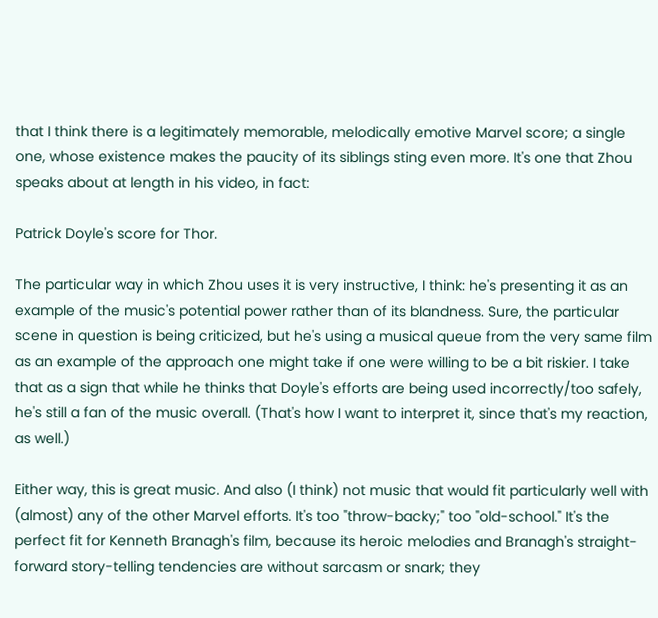that I think there is a legitimately memorable, melodically emotive Marvel score; a single one, whose existence makes the paucity of its siblings sting even more. It's one that Zhou speaks about at length in his video, in fact:

Patrick Doyle's score for Thor.

The particular way in which Zhou uses it is very instructive, I think: he's presenting it as an example of the music's potential power rather than of its blandness. Sure, the particular scene in question is being criticized, but he's using a musical queue from the very same film as an example of the approach one might take if one were willing to be a bit riskier. I take that as a sign that while he thinks that Doyle's efforts are being used incorrectly/too safely, he's still a fan of the music overall. (That's how I want to interpret it, since that's my reaction, as well.)

Either way, this is great music. And also (I think) not music that would fit particularly well with (almost) any of the other Marvel efforts. It's too "throw-backy;" too "old-school." It's the perfect fit for Kenneth Branagh's film, because its heroic melodies and Branagh's straight-forward story-telling tendencies are without sarcasm or snark; they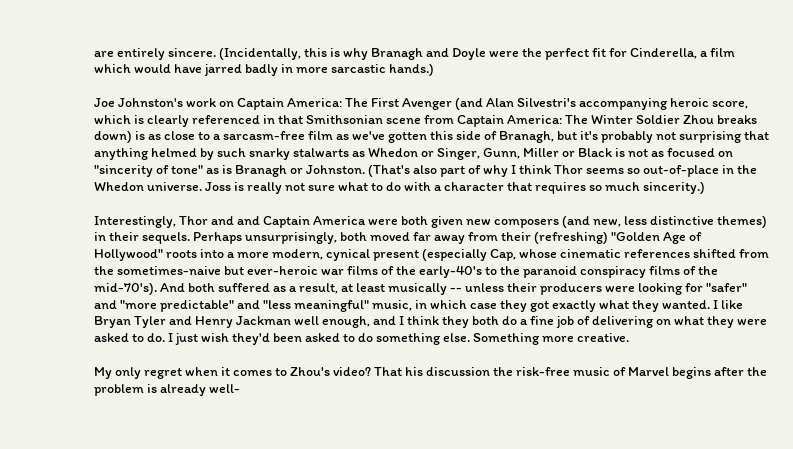are entirely sincere. (Incidentally, this is why Branagh and Doyle were the perfect fit for Cinderella, a film which would have jarred badly in more sarcastic hands.)

Joe Johnston's work on Captain America: The First Avenger (and Alan Silvestri's accompanying heroic score, which is clearly referenced in that Smithsonian scene from Captain America: The Winter Soldier Zhou breaks down) is as close to a sarcasm-free film as we've gotten this side of Branagh, but it's probably not surprising that anything helmed by such snarky stalwarts as Whedon or Singer, Gunn, Miller or Black is not as focused on "sincerity of tone" as is Branagh or Johnston. (That's also part of why I think Thor seems so out-of-place in the Whedon universe. Joss is really not sure what to do with a character that requires so much sincerity.)

Interestingly, Thor and and Captain America were both given new composers (and new, less distinctive themes) in their sequels. Perhaps unsurprisingly, both moved far away from their (refreshing) "Golden Age of Hollywood" roots into a more modern, cynical present (especially Cap, whose cinematic references shifted from the sometimes-naive but ever-heroic war films of the early-40's to the paranoid conspiracy films of the mid-70's). And both suffered as a result, at least musically -- unless their producers were looking for "safer" and "more predictable" and "less meaningful" music, in which case they got exactly what they wanted. I like Bryan Tyler and Henry Jackman well enough, and I think they both do a fine job of delivering on what they were asked to do. I just wish they'd been asked to do something else. Something more creative.

My only regret when it comes to Zhou's video? That his discussion the risk-free music of Marvel begins after the problem is already well-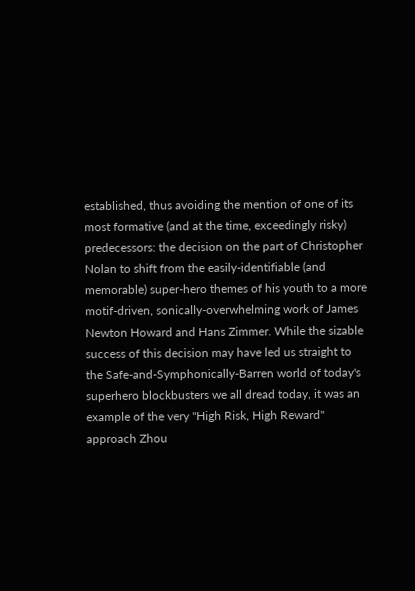established, thus avoiding the mention of one of its most formative (and at the time, exceedingly risky) predecessors: the decision on the part of Christopher Nolan to shift from the easily-identifiable (and memorable) super-hero themes of his youth to a more motif-driven, sonically-overwhelming work of James Newton Howard and Hans Zimmer. While the sizable success of this decision may have led us straight to the Safe-and-Symphonically-Barren world of today's superhero blockbusters we all dread today, it was an example of the very "High Risk, High Reward" approach Zhou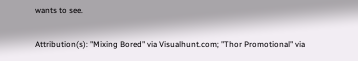wants to see.

Attribution(s): "Mixing Bored" via Visualhunt.com; "Thor Promotional" via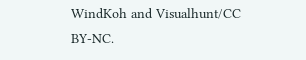WindKoh and Visualhunt/CC BY-NC.